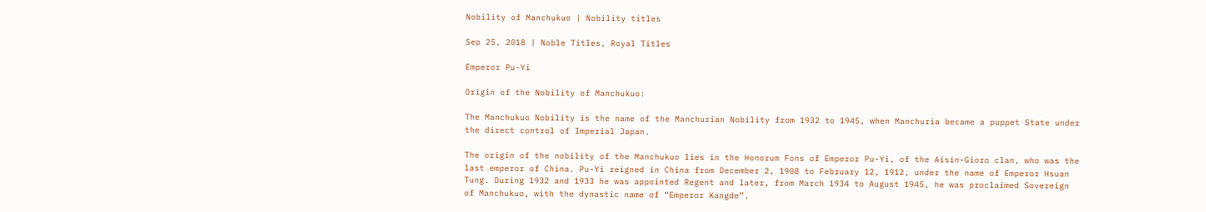Nobility of Manchukuo | Nobility titles

Sep 25, 2018 | Noble Titles, Royal Titles

Emperor Pu-Yi

Origin of the Nobility of Manchukuo:

The Manchukuo Nobility is the name of the Manchurian Nobility from 1932 to 1945, when Manchuria became a puppet State under the direct control of Imperial Japan.

The origin of the nobility of the Manchukuo lies in the Honorum Fons of Emperor Pu-Yi, of the Aisin-Gioro clan, who was the last emperor of China. Pu-Yi reigned in China from December 2, 1908 to February 12, 1912, under the name of Emperor Hsuan Tung. During 1932 and 1933 he was appointed Regent and later, from March 1934 to August 1945, he was proclaimed Sovereign of Manchukuo, with the dynastic name of “Emperor Kangde”.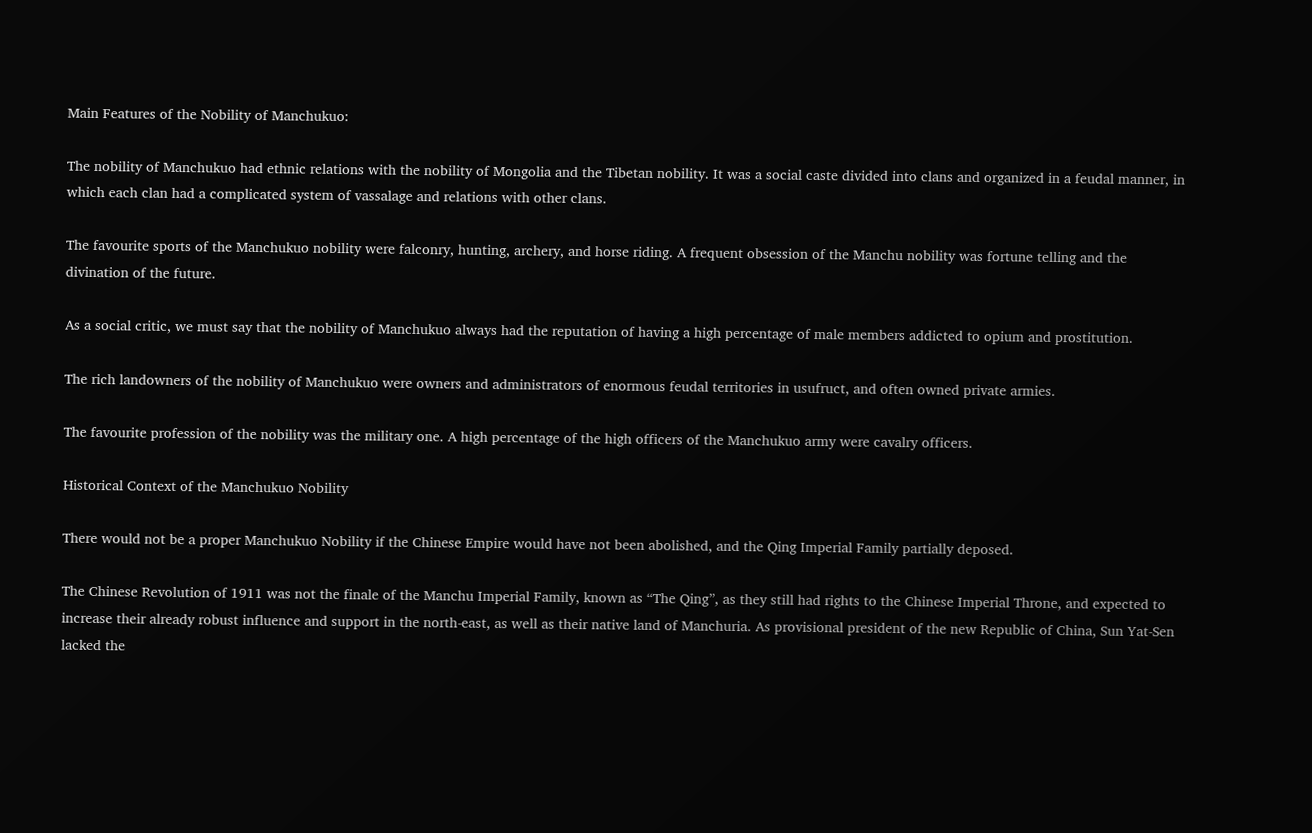Main Features of the Nobility of Manchukuo:

The nobility of Manchukuo had ethnic relations with the nobility of Mongolia and the Tibetan nobility. It was a social caste divided into clans and organized in a feudal manner, in which each clan had a complicated system of vassalage and relations with other clans.

The favourite sports of the Manchukuo nobility were falconry, hunting, archery, and horse riding. A frequent obsession of the Manchu nobility was fortune telling and the divination of the future.

As a social critic, we must say that the nobility of Manchukuo always had the reputation of having a high percentage of male members addicted to opium and prostitution.

The rich landowners of the nobility of Manchukuo were owners and administrators of enormous feudal territories in usufruct, and often owned private armies.

The favourite profession of the nobility was the military one. A high percentage of the high officers of the Manchukuo army were cavalry officers.

Historical Context of the Manchukuo Nobility

There would not be a proper Manchukuo Nobility if the Chinese Empire would have not been abolished, and the Qing Imperial Family partially deposed.

The Chinese Revolution of 1911 was not the finale of the Manchu Imperial Family, known as “The Qing”, as they still had rights to the Chinese Imperial Throne, and expected to increase their already robust influence and support in the north-east, as well as their native land of Manchuria. As provisional president of the new Republic of China, Sun Yat-Sen lacked the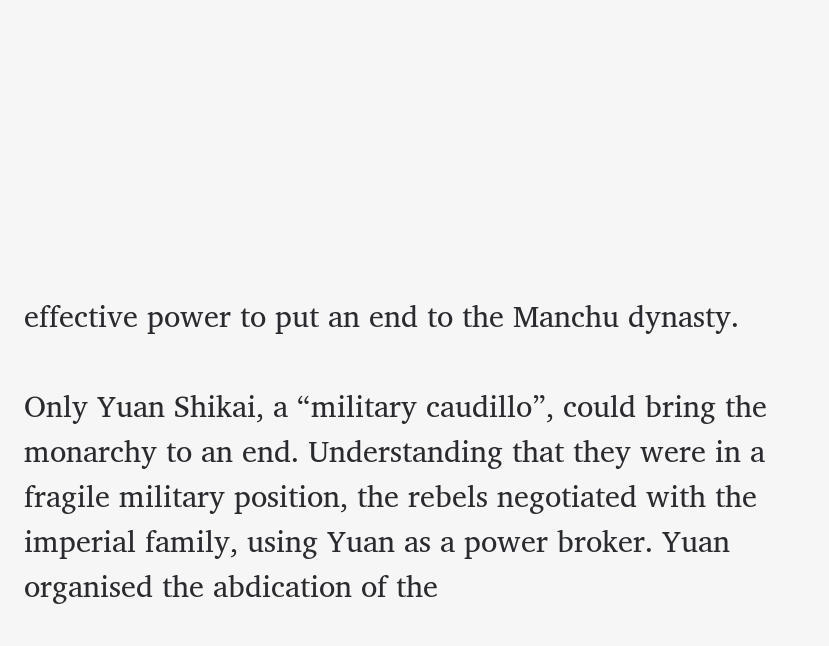effective power to put an end to the Manchu dynasty.

Only Yuan Shikai, a “military caudillo”, could bring the monarchy to an end. Understanding that they were in a fragile military position, the rebels negotiated with the imperial family, using Yuan as a power broker. Yuan organised the abdication of the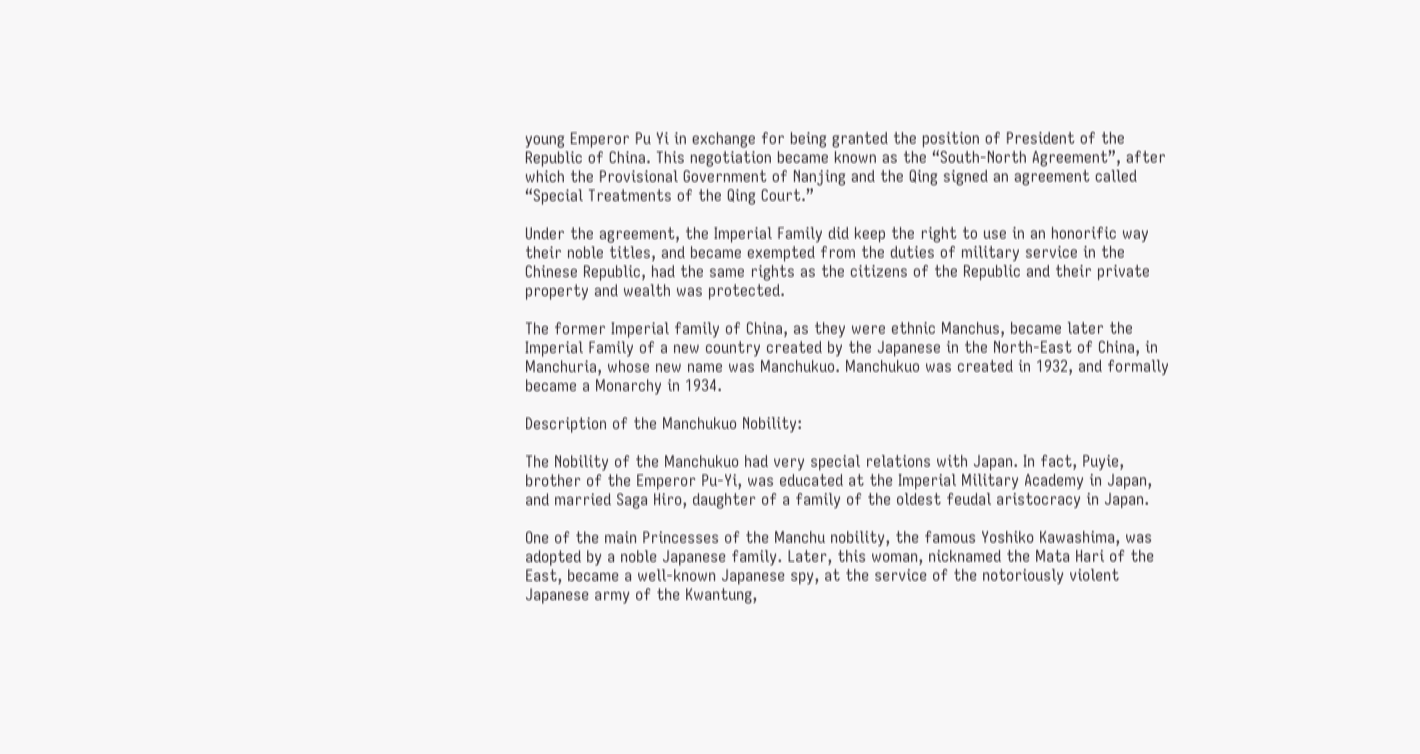young Emperor Pu Yi in exchange for being granted the position of President of the Republic of China. This negotiation became known as the “South-North Agreement”, after which the Provisional Government of Nanjing and the Qing signed an agreement called “Special Treatments of the Qing Court.”

Under the agreement, the Imperial Family did keep the right to use in an honorific way their noble titles, and became exempted from the duties of military service in the Chinese Republic, had the same rights as the citizens of the Republic and their private property and wealth was protected.

The former Imperial family of China, as they were ethnic Manchus, became later the Imperial Family of a new country created by the Japanese in the North-East of China, in Manchuria, whose new name was Manchukuo. Manchukuo was created in 1932, and formally became a Monarchy in 1934.

Description of the Manchukuo Nobility:

The Nobility of the Manchukuo had very special relations with Japan. In fact, Puyie, brother of the Emperor Pu-Yi, was educated at the Imperial Military Academy in Japan, and married Saga Hiro, daughter of a family of the oldest feudal aristocracy in Japan.

One of the main Princesses of the Manchu nobility, the famous Yoshiko Kawashima, was adopted by a noble Japanese family. Later, this woman, nicknamed the Mata Hari of the East, became a well-known Japanese spy, at the service of the notoriously violent Japanese army of the Kwantung,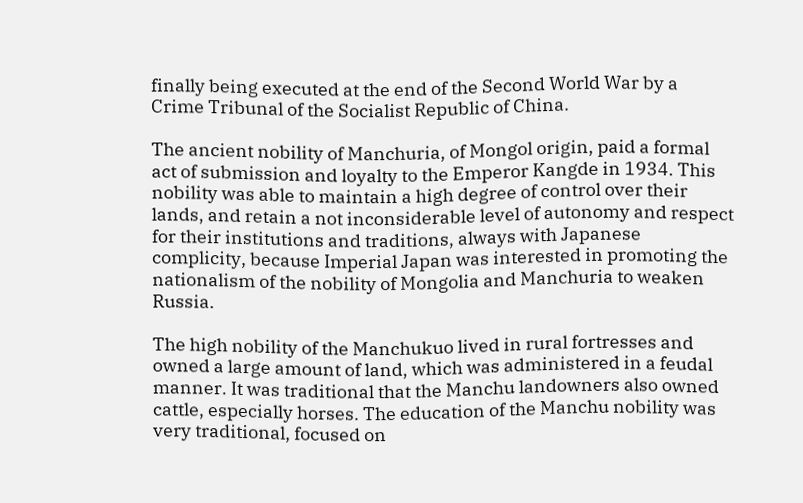finally being executed at the end of the Second World War by a Crime Tribunal of the Socialist Republic of China.

The ancient nobility of Manchuria, of Mongol origin, paid a formal act of submission and loyalty to the Emperor Kangde in 1934. This nobility was able to maintain a high degree of control over their lands, and retain a not inconsiderable level of autonomy and respect for their institutions and traditions, always with Japanese complicity, because Imperial Japan was interested in promoting the nationalism of the nobility of Mongolia and Manchuria to weaken Russia.

The high nobility of the Manchukuo lived in rural fortresses and owned a large amount of land, which was administered in a feudal manner. It was traditional that the Manchu landowners also owned cattle, especially horses. The education of the Manchu nobility was very traditional, focused on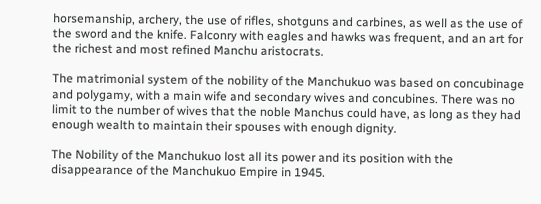horsemanship, archery, the use of rifles, shotguns and carbines, as well as the use of the sword and the knife. Falconry with eagles and hawks was frequent, and an art for the richest and most refined Manchu aristocrats.

The matrimonial system of the nobility of the Manchukuo was based on concubinage and polygamy, with a main wife and secondary wives and concubines. There was no limit to the number of wives that the noble Manchus could have, as long as they had enough wealth to maintain their spouses with enough dignity.

The Nobility of the Manchukuo lost all its power and its position with the disappearance of the Manchukuo Empire in 1945.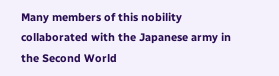Many members of this nobility collaborated with the Japanese army in the Second World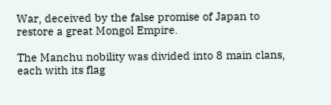War, deceived by the false promise of Japan to restore a great Mongol Empire.

The Manchu nobility was divided into 8 main clans, each with its flag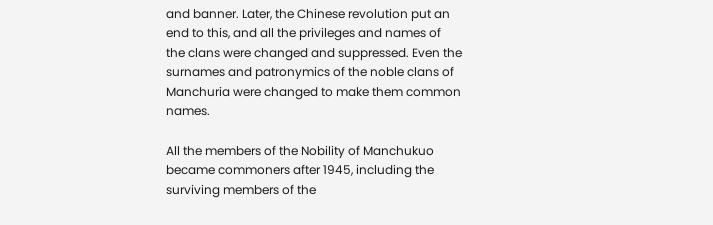and banner. Later, the Chinese revolution put an end to this, and all the privileges and names of the clans were changed and suppressed. Even the surnames and patronymics of the noble clans of Manchuria were changed to make them common names.

All the members of the Nobility of Manchukuo became commoners after 1945, including the surviving members of the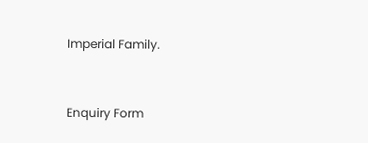Imperial Family.


Enquiry Form